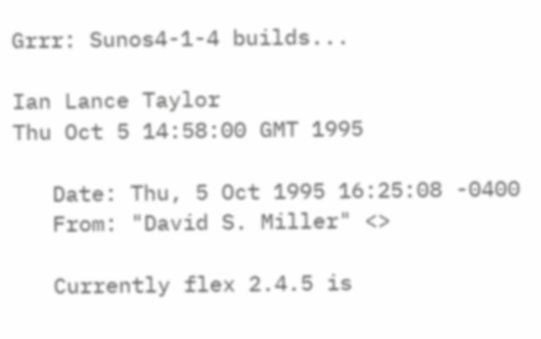Grrr: Sunos4-1-4 builds...

Ian Lance Taylor
Thu Oct 5 14:58:00 GMT 1995

   Date: Thu, 5 Oct 1995 16:25:08 -0400
   From: "David S. Miller" <>

   Currently flex 2.4.5 is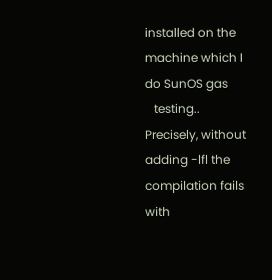installed on the machine which I do SunOS gas
   testing..  Precisely, without adding -lfl the compilation fails with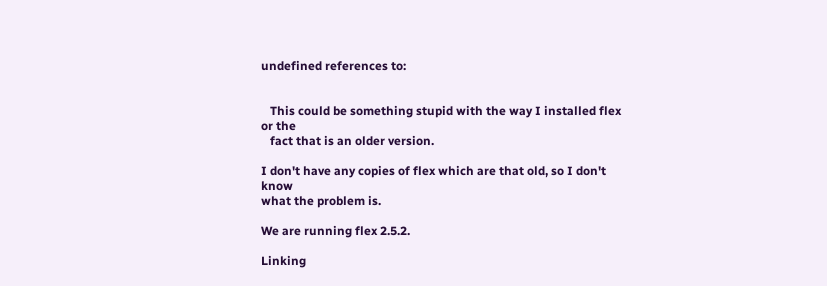undefined references to:


   This could be something stupid with the way I installed flex or the
   fact that is an older version.

I don't have any copies of flex which are that old, so I don't know
what the problem is.

We are running flex 2.5.2.

Linking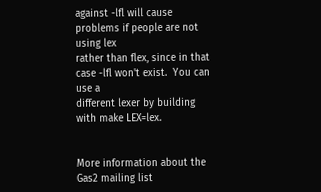against -lfl will cause problems if people are not using lex
rather than flex, since in that case -lfl won't exist.  You can use a
different lexer by building with make LEX=lex.


More information about the Gas2 mailing list